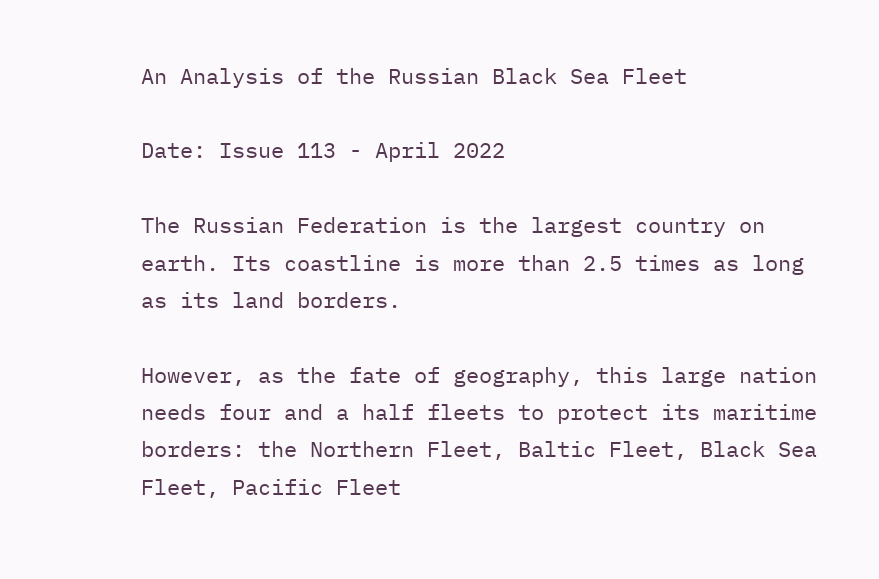An Analysis of the Russian Black Sea Fleet

Date: Issue 113 - April 2022

The Russian Federation is the largest country on earth. Its coastline is more than 2.5 times as long as its land borders.

However, as the fate of geography, this large nation needs four and a half fleets to protect its maritime borders: the Northern Fleet, Baltic Fleet, Black Sea Fleet, Pacific Fleet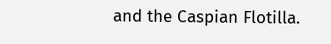and the Caspian Flotilla.